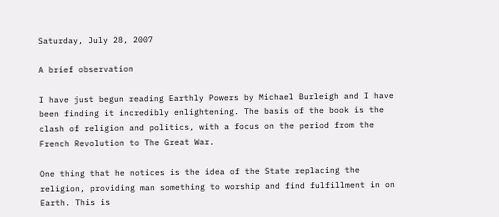Saturday, July 28, 2007

A brief observation

I have just begun reading Earthly Powers by Michael Burleigh and I have been finding it incredibly enlightening. The basis of the book is the clash of religion and politics, with a focus on the period from the French Revolution to The Great War.

One thing that he notices is the idea of the State replacing the religion, providing man something to worship and find fulfillment in on Earth. This is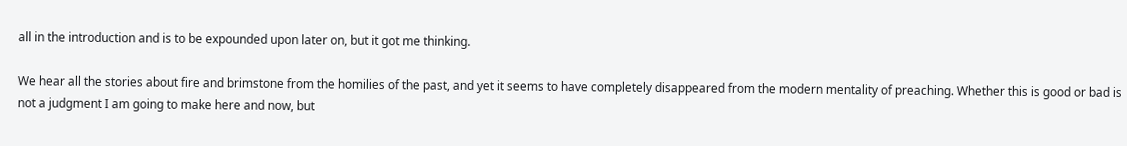all in the introduction and is to be expounded upon later on, but it got me thinking.

We hear all the stories about fire and brimstone from the homilies of the past, and yet it seems to have completely disappeared from the modern mentality of preaching. Whether this is good or bad is not a judgment I am going to make here and now, but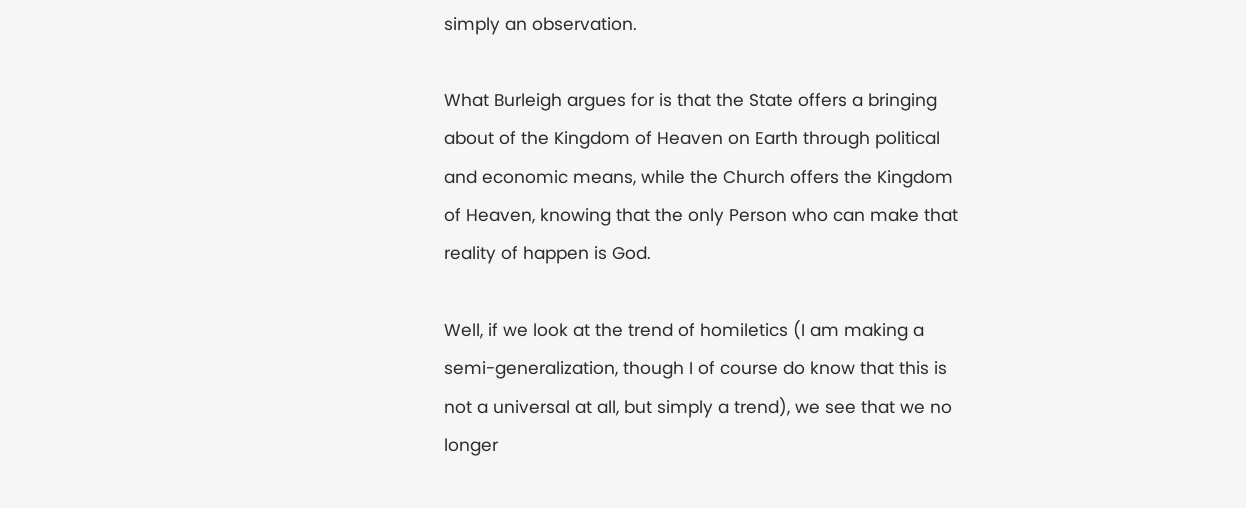simply an observation.

What Burleigh argues for is that the State offers a bringing about of the Kingdom of Heaven on Earth through political and economic means, while the Church offers the Kingdom of Heaven, knowing that the only Person who can make that reality of happen is God.

Well, if we look at the trend of homiletics (I am making a semi-generalization, though I of course do know that this is not a universal at all, but simply a trend), we see that we no longer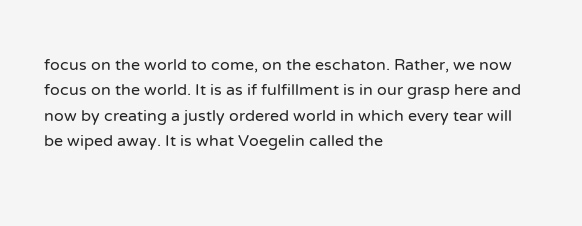focus on the world to come, on the eschaton. Rather, we now focus on the world. It is as if fulfillment is in our grasp here and now by creating a justly ordered world in which every tear will be wiped away. It is what Voegelin called the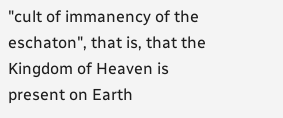"cult of immanency of the eschaton", that is, that the Kingdom of Heaven is present on Earth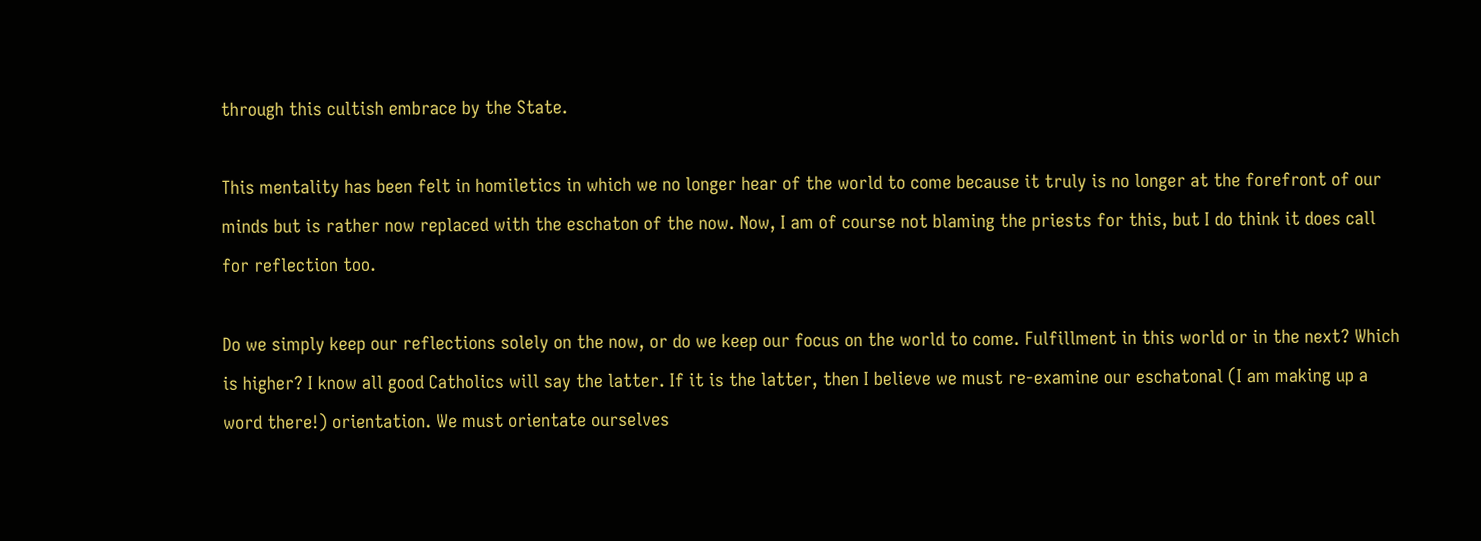through this cultish embrace by the State.

This mentality has been felt in homiletics in which we no longer hear of the world to come because it truly is no longer at the forefront of our minds but is rather now replaced with the eschaton of the now. Now, I am of course not blaming the priests for this, but I do think it does call for reflection too.

Do we simply keep our reflections solely on the now, or do we keep our focus on the world to come. Fulfillment in this world or in the next? Which is higher? I know all good Catholics will say the latter. If it is the latter, then I believe we must re-examine our eschatonal (I am making up a word there!) orientation. We must orientate ourselves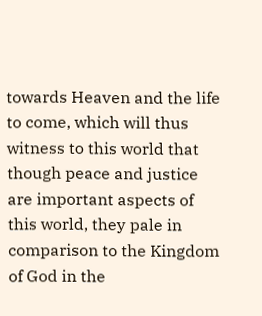towards Heaven and the life to come, which will thus witness to this world that though peace and justice are important aspects of this world, they pale in comparison to the Kingdom of God in the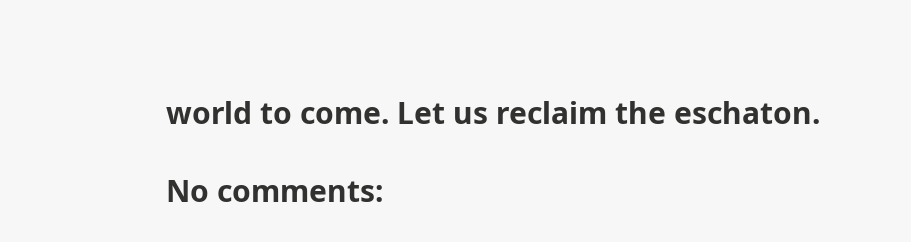world to come. Let us reclaim the eschaton.

No comments: